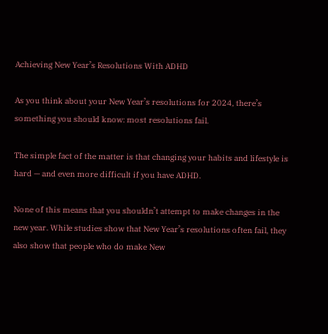Achieving New Year’s Resolutions With ADHD

As you think about your New Year’s resolutions for 2024, there’s something you should know: most resolutions fail.

The simple fact of the matter is that changing your habits and lifestyle is hard — and even more difficult if you have ADHD.

None of this means that you shouldn’t attempt to make changes in the new year. While studies show that New Year’s resolutions often fail, they also show that people who do make New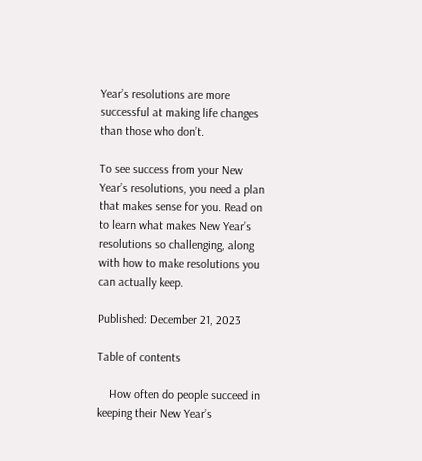Year’s resolutions are more successful at making life changes than those who don’t.

To see success from your New Year’s resolutions, you need a plan that makes sense for you. Read on to learn what makes New Year’s resolutions so challenging, along with how to make resolutions you can actually keep.

Published: December 21, 2023

Table of contents

    How often do people succeed in keeping their New Year’s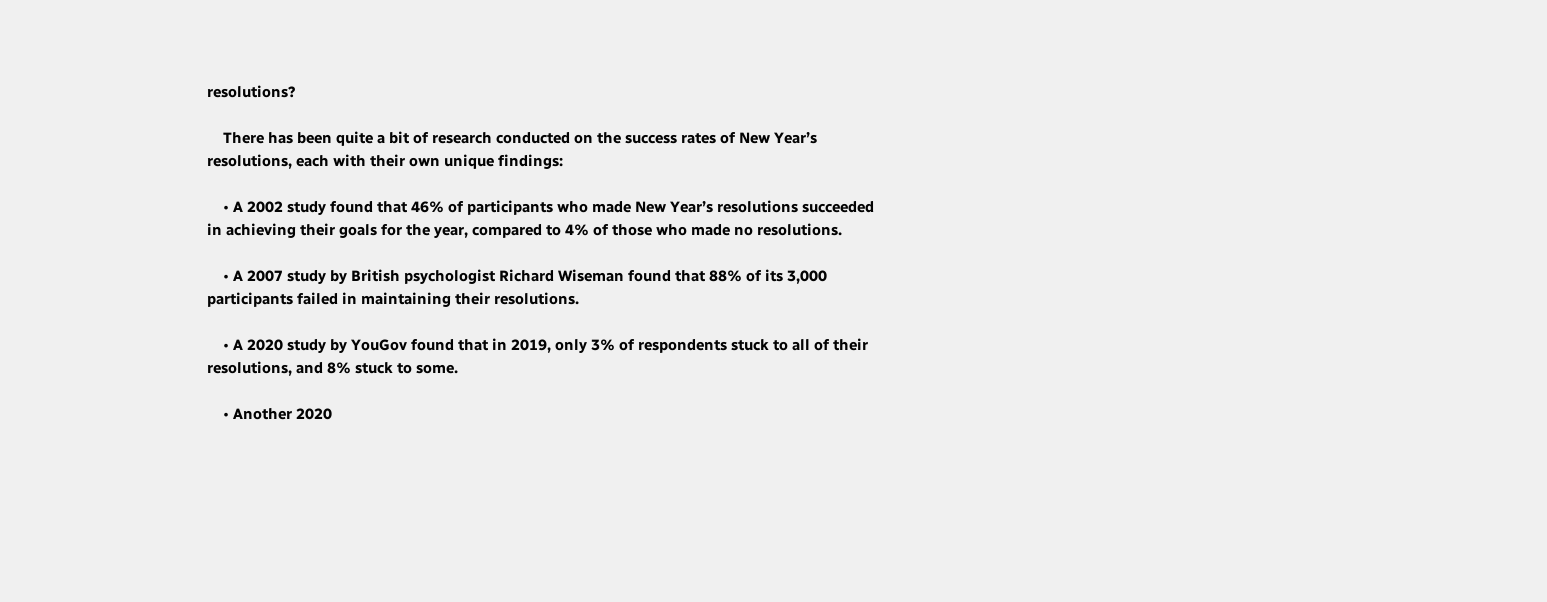resolutions?

    There has been quite a bit of research conducted on the success rates of New Year’s resolutions, each with their own unique findings:

    • A 2002 study found that 46% of participants who made New Year’s resolutions succeeded in achieving their goals for the year, compared to 4% of those who made no resolutions.

    • A 2007 study by British psychologist Richard Wiseman found that 88% of its 3,000 participants failed in maintaining their resolutions.

    • A 2020 study by YouGov found that in 2019, only 3% of respondents stuck to all of their resolutions, and 8% stuck to some.

    • Another 2020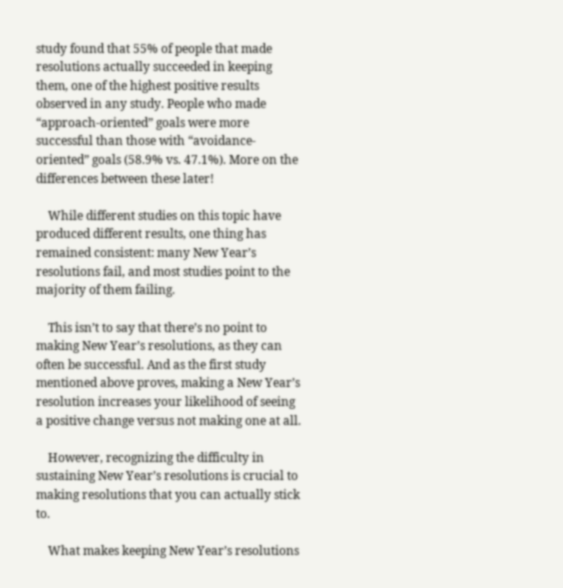study found that 55% of people that made resolutions actually succeeded in keeping them, one of the highest positive results observed in any study. People who made “approach-oriented” goals were more successful than those with “avoidance-oriented” goals (58.9% vs. 47.1%). More on the differences between these later!

    While different studies on this topic have produced different results, one thing has remained consistent: many New Year’s resolutions fail, and most studies point to the majority of them failing.

    This isn’t to say that there’s no point to making New Year’s resolutions, as they can often be successful. And as the first study mentioned above proves, making a New Year’s resolution increases your likelihood of seeing a positive change versus not making one at all.

    However, recognizing the difficulty in sustaining New Year’s resolutions is crucial to making resolutions that you can actually stick to.

    What makes keeping New Year’s resolutions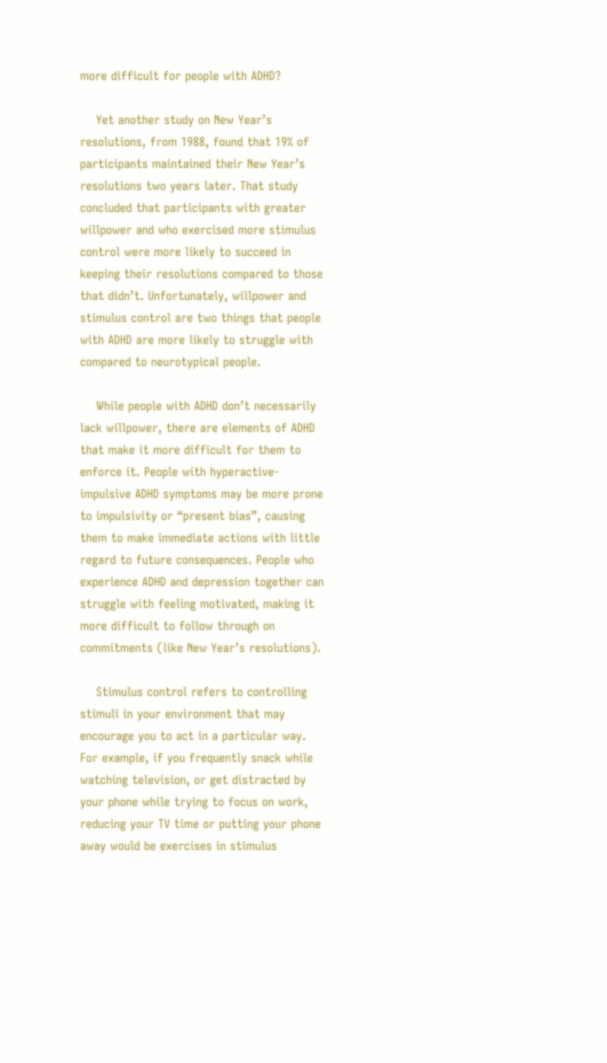more difficult for people with ADHD?

    Yet another study on New Year’s resolutions, from 1988, found that 19% of participants maintained their New Year’s resolutions two years later. That study concluded that participants with greater willpower and who exercised more stimulus control were more likely to succeed in keeping their resolutions compared to those that didn’t. Unfortunately, willpower and stimulus control are two things that people with ADHD are more likely to struggle with compared to neurotypical people.

    While people with ADHD don’t necessarily lack willpower, there are elements of ADHD that make it more difficult for them to enforce it. People with hyperactive-impulsive ADHD symptoms may be more prone to impulsivity or “present bias”, causing them to make immediate actions with little regard to future consequences. People who experience ADHD and depression together can struggle with feeling motivated, making it more difficult to follow through on commitments (like New Year’s resolutions).

    Stimulus control refers to controlling stimuli in your environment that may encourage you to act in a particular way. For example, if you frequently snack while watching television, or get distracted by your phone while trying to focus on work, reducing your TV time or putting your phone away would be exercises in stimulus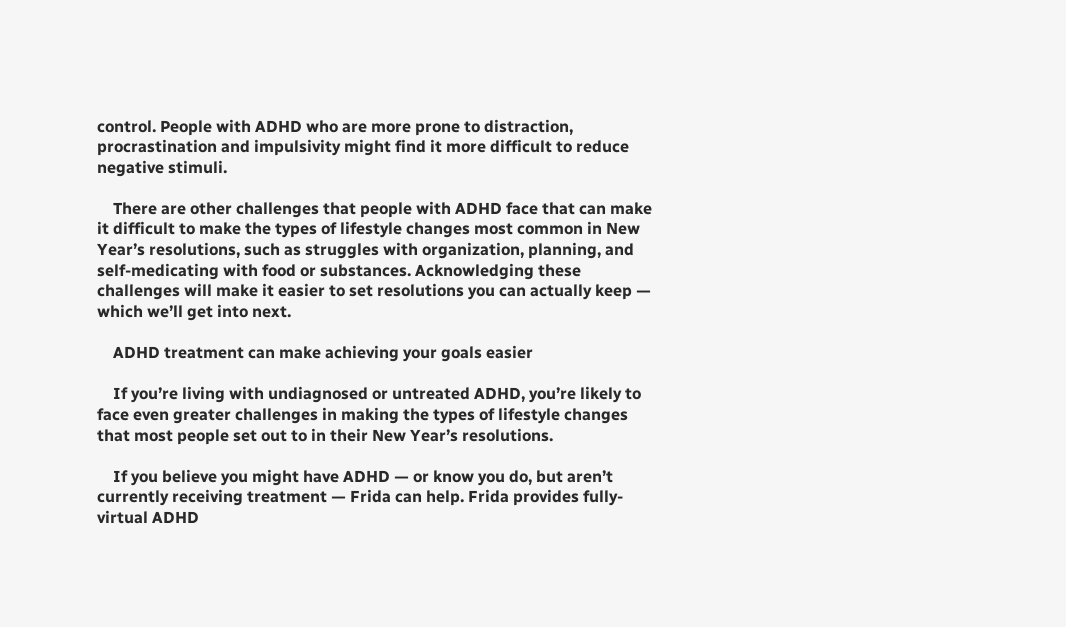control. People with ADHD who are more prone to distraction, procrastination and impulsivity might find it more difficult to reduce negative stimuli.

    There are other challenges that people with ADHD face that can make it difficult to make the types of lifestyle changes most common in New Year’s resolutions, such as struggles with organization, planning, and self-medicating with food or substances. Acknowledging these challenges will make it easier to set resolutions you can actually keep — which we’ll get into next.

    ADHD treatment can make achieving your goals easier

    If you’re living with undiagnosed or untreated ADHD, you’re likely to face even greater challenges in making the types of lifestyle changes that most people set out to in their New Year’s resolutions.

    If you believe you might have ADHD — or know you do, but aren’t currently receiving treatment — Frida can help. Frida provides fully-virtual ADHD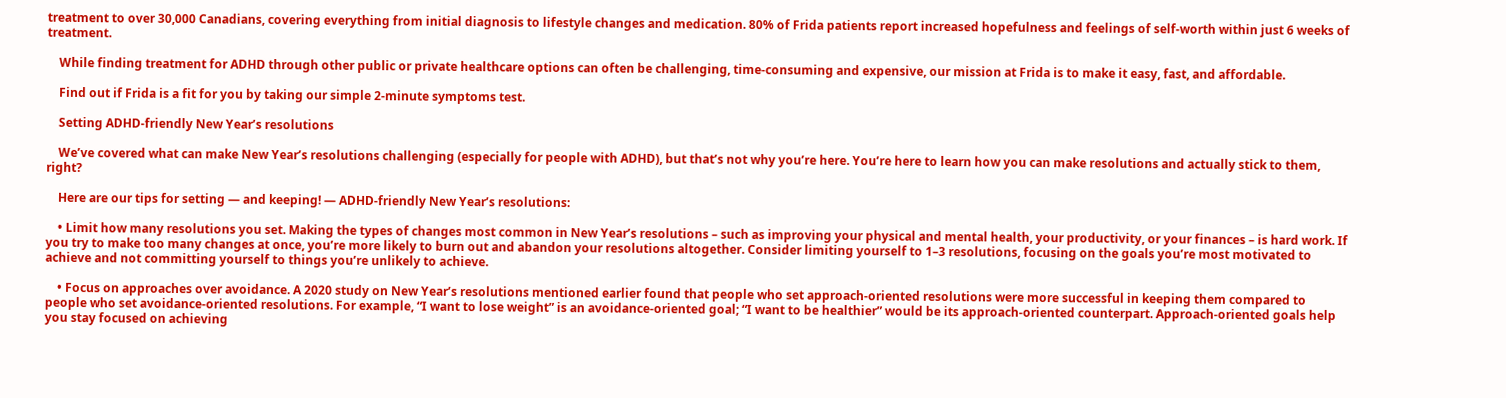treatment to over 30,000 Canadians, covering everything from initial diagnosis to lifestyle changes and medication. 80% of Frida patients report increased hopefulness and feelings of self-worth within just 6 weeks of treatment.

    While finding treatment for ADHD through other public or private healthcare options can often be challenging, time-consuming and expensive, our mission at Frida is to make it easy, fast, and affordable.

    Find out if Frida is a fit for you by taking our simple 2-minute symptoms test.

    Setting ADHD-friendly New Year’s resolutions

    We’ve covered what can make New Year’s resolutions challenging (especially for people with ADHD), but that’s not why you’re here. You’re here to learn how you can make resolutions and actually stick to them, right?

    Here are our tips for setting — and keeping! — ADHD-friendly New Year’s resolutions:

    • Limit how many resolutions you set. Making the types of changes most common in New Year’s resolutions – such as improving your physical and mental health, your productivity, or your finances – is hard work. If you try to make too many changes at once, you’re more likely to burn out and abandon your resolutions altogether. Consider limiting yourself to 1–3 resolutions, focusing on the goals you’re most motivated to achieve and not committing yourself to things you’re unlikely to achieve.

    • Focus on approaches over avoidance. A 2020 study on New Year’s resolutions mentioned earlier found that people who set approach-oriented resolutions were more successful in keeping them compared to people who set avoidance-oriented resolutions. For example, “I want to lose weight” is an avoidance-oriented goal; “I want to be healthier” would be its approach-oriented counterpart. Approach-oriented goals help you stay focused on achieving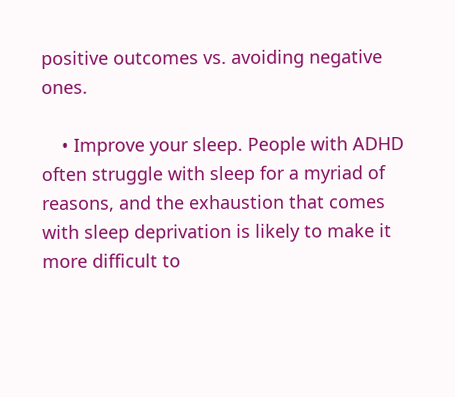positive outcomes vs. avoiding negative ones.

    • Improve your sleep. People with ADHD often struggle with sleep for a myriad of reasons, and the exhaustion that comes with sleep deprivation is likely to make it more difficult to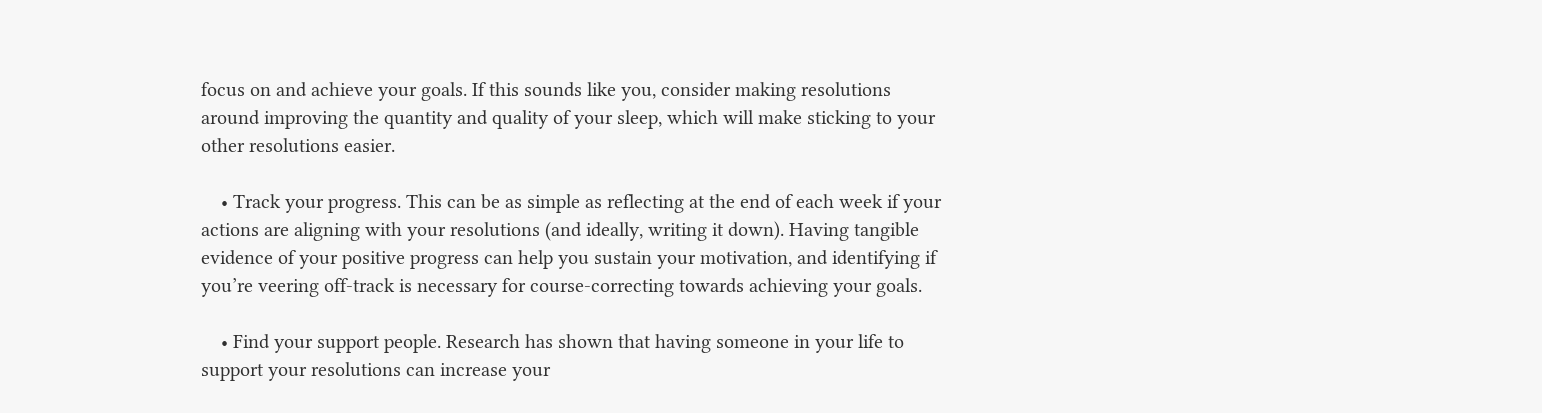focus on and achieve your goals. If this sounds like you, consider making resolutions around improving the quantity and quality of your sleep, which will make sticking to your other resolutions easier.

    • Track your progress. This can be as simple as reflecting at the end of each week if your actions are aligning with your resolutions (and ideally, writing it down). Having tangible evidence of your positive progress can help you sustain your motivation, and identifying if you’re veering off-track is necessary for course-correcting towards achieving your goals.

    • Find your support people. Research has shown that having someone in your life to support your resolutions can increase your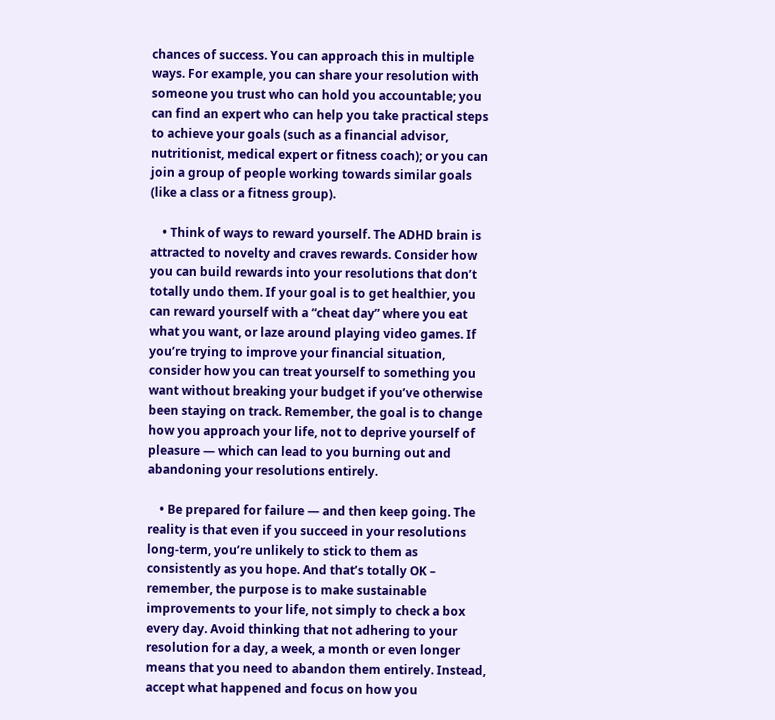chances of success. You can approach this in multiple ways. For example, you can share your resolution with someone you trust who can hold you accountable; you can find an expert who can help you take practical steps to achieve your goals (such as a financial advisor, nutritionist, medical expert or fitness coach); or you can join a group of people working towards similar goals (like a class or a fitness group).

    • Think of ways to reward yourself. The ADHD brain is attracted to novelty and craves rewards. Consider how you can build rewards into your resolutions that don’t totally undo them. If your goal is to get healthier, you can reward yourself with a “cheat day” where you eat what you want, or laze around playing video games. If you’re trying to improve your financial situation, consider how you can treat yourself to something you want without breaking your budget if you’ve otherwise been staying on track. Remember, the goal is to change how you approach your life, not to deprive yourself of pleasure — which can lead to you burning out and abandoning your resolutions entirely.

    • Be prepared for failure — and then keep going. The reality is that even if you succeed in your resolutions long-term, you’re unlikely to stick to them as consistently as you hope. And that’s totally OK – remember, the purpose is to make sustainable improvements to your life, not simply to check a box every day. Avoid thinking that not adhering to your resolution for a day, a week, a month or even longer means that you need to abandon them entirely. Instead, accept what happened and focus on how you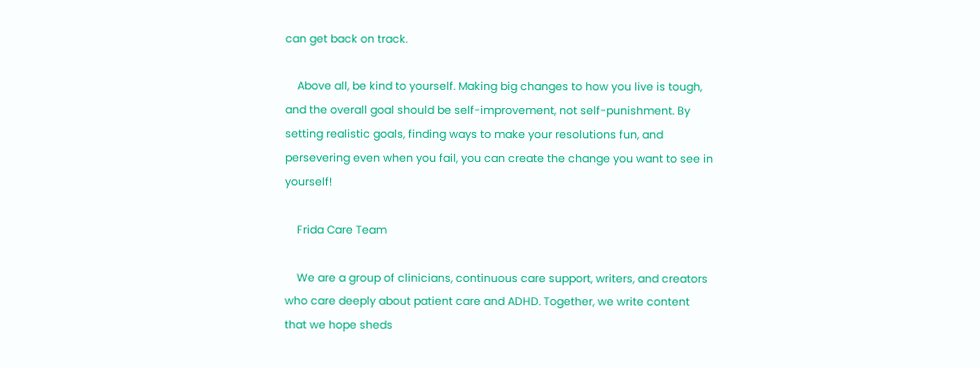can get back on track.

    Above all, be kind to yourself. Making big changes to how you live is tough, and the overall goal should be self-improvement, not self-punishment. By setting realistic goals, finding ways to make your resolutions fun, and persevering even when you fail, you can create the change you want to see in yourself!

    Frida Care Team

    We are a group of clinicians, continuous care support, writers, and creators who care deeply about patient care and ADHD. Together, we write content that we hope sheds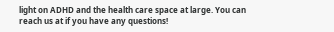light on ADHD and the health care space at large. You can reach us at if you have any questions!